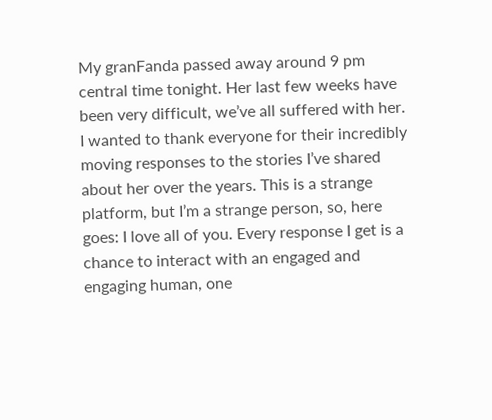My granFanda passed away around 9 pm central time tonight. Her last few weeks have been very difficult, we’ve all suffered with her. I wanted to thank everyone for their incredibly moving responses to the stories I’ve shared about her over the years. This is a strange platform, but I’m a strange person, so, here goes: I love all of you. Every response I get is a chance to interact with an engaged and engaging human, one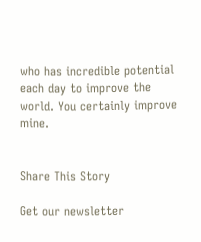who has incredible potential each day to improve the world. You certainly improve mine.


Share This Story

Get our newsletter